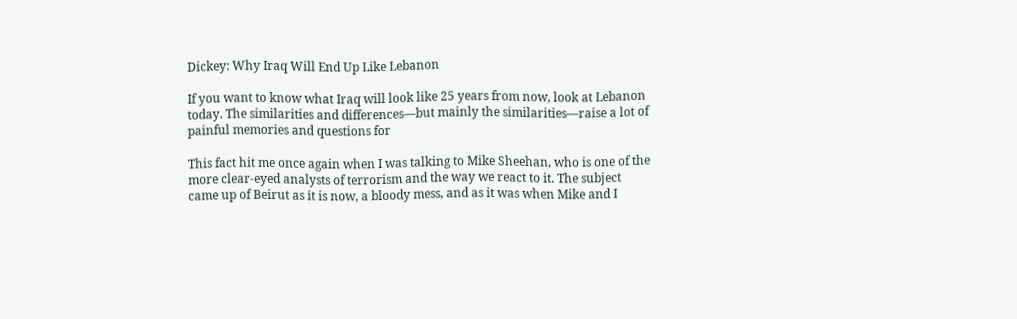Dickey: Why Iraq Will End Up Like Lebanon

If you want to know what Iraq will look like 25 years from now, look at Lebanon today. The similarities and differences—but mainly the similarities—raise a lot of painful memories and questions for

This fact hit me once again when I was talking to Mike Sheehan, who is one of the more clear-eyed analysts of terrorism and the way we react to it. The subject came up of Beirut as it is now, a bloody mess, and as it was when Mike and I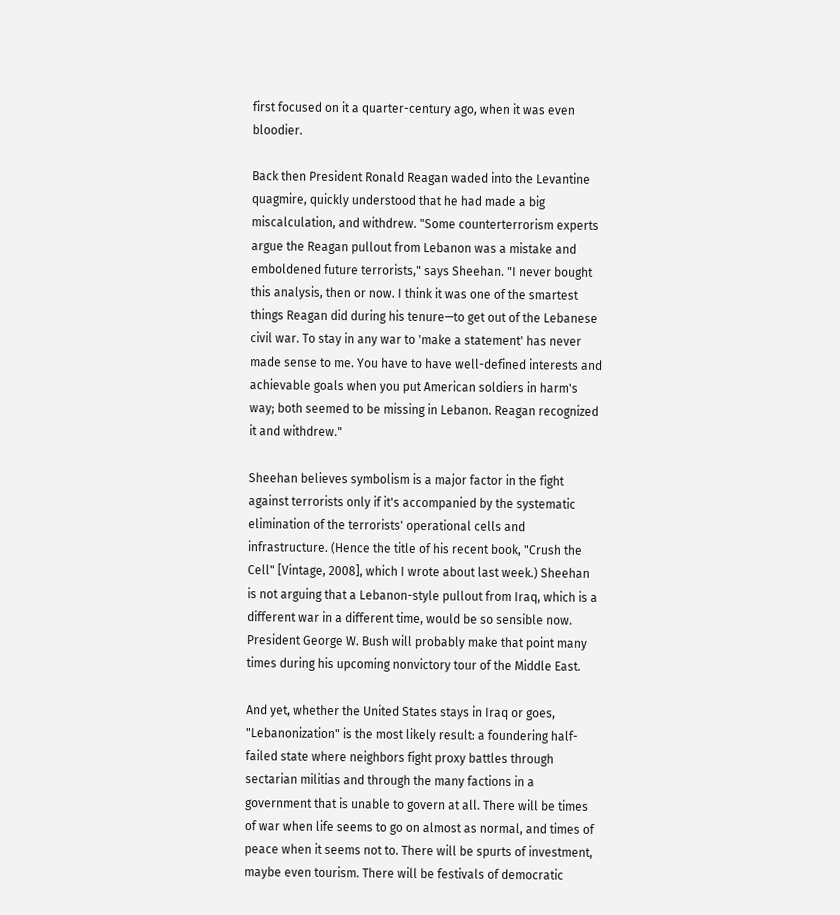first focused on it a quarter-century ago, when it was even bloodier.

Back then President Ronald Reagan waded into the Levantine quagmire, quickly understood that he had made a big miscalculation, and withdrew. "Some counterterrorism experts argue the Reagan pullout from Lebanon was a mistake and emboldened future terrorists," says Sheehan. "I never bought this analysis, then or now. I think it was one of the smartest things Reagan did during his tenure—to get out of the Lebanese civil war. To stay in any war to 'make a statement' has never made sense to me. You have to have well-defined interests and achievable goals when you put American soldiers in harm's way; both seemed to be missing in Lebanon. Reagan recognized it and withdrew."

Sheehan believes symbolism is a major factor in the fight against terrorists only if it's accompanied by the systematic elimination of the terrorists' operational cells and infrastructure. (Hence the title of his recent book, "Crush the Cell" [Vintage, 2008], which I wrote about last week.) Sheehan is not arguing that a Lebanon-style pullout from Iraq, which is a different war in a different time, would be so sensible now. President George W. Bush will probably make that point many times during his upcoming nonvictory tour of the Middle East.

And yet, whether the United States stays in Iraq or goes, "Lebanonization" is the most likely result: a foundering half-failed state where neighbors fight proxy battles through sectarian militias and through the many factions in a government that is unable to govern at all. There will be times of war when life seems to go on almost as normal, and times of peace when it seems not to. There will be spurts of investment, maybe even tourism. There will be festivals of democratic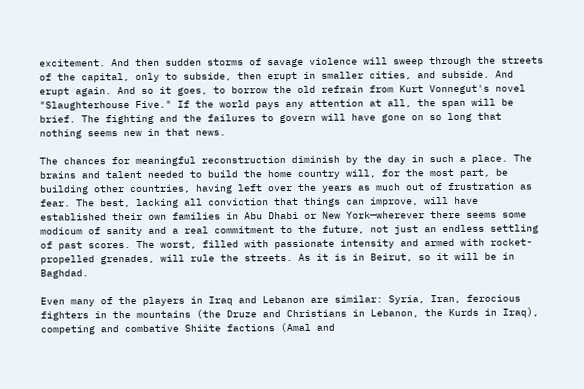excitement. And then sudden storms of savage violence will sweep through the streets of the capital, only to subside, then erupt in smaller cities, and subside. And erupt again. And so it goes, to borrow the old refrain from Kurt Vonnegut's novel "Slaughterhouse Five." If the world pays any attention at all, the span will be brief. The fighting and the failures to govern will have gone on so long that nothing seems new in that news.

The chances for meaningful reconstruction diminish by the day in such a place. The brains and talent needed to build the home country will, for the most part, be building other countries, having left over the years as much out of frustration as fear. The best, lacking all conviction that things can improve, will have established their own families in Abu Dhabi or New York—wherever there seems some modicum of sanity and a real commitment to the future, not just an endless settling of past scores. The worst, filled with passionate intensity and armed with rocket-propelled grenades, will rule the streets. As it is in Beirut, so it will be in Baghdad.

Even many of the players in Iraq and Lebanon are similar: Syria, Iran, ferocious fighters in the mountains (the Druze and Christians in Lebanon, the Kurds in Iraq), competing and combative Shiite factions (Amal and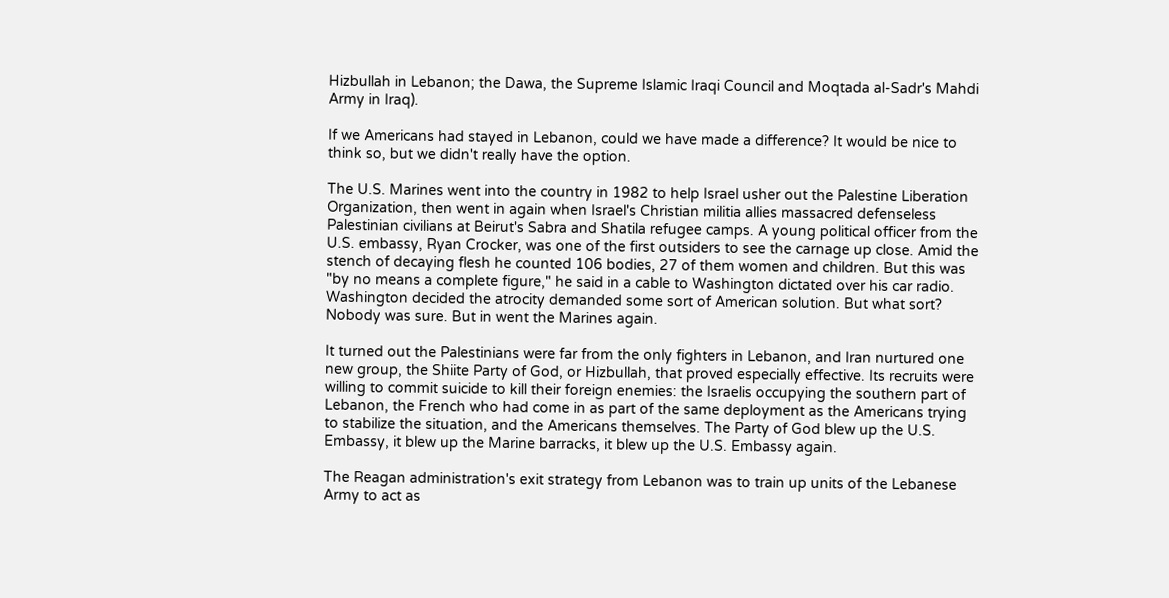Hizbullah in Lebanon; the Dawa, the Supreme Islamic Iraqi Council and Moqtada al-Sadr's Mahdi Army in Iraq).

If we Americans had stayed in Lebanon, could we have made a difference? It would be nice to think so, but we didn't really have the option.

The U.S. Marines went into the country in 1982 to help Israel usher out the Palestine Liberation Organization, then went in again when Israel's Christian militia allies massacred defenseless Palestinian civilians at Beirut's Sabra and Shatila refugee camps. A young political officer from the U.S. embassy, Ryan Crocker, was one of the first outsiders to see the carnage up close. Amid the stench of decaying flesh he counted 106 bodies, 27 of them women and children. But this was "by no means a complete figure," he said in a cable to Washington dictated over his car radio. Washington decided the atrocity demanded some sort of American solution. But what sort? Nobody was sure. But in went the Marines again.

It turned out the Palestinians were far from the only fighters in Lebanon, and Iran nurtured one new group, the Shiite Party of God, or Hizbullah, that proved especially effective. Its recruits were willing to commit suicide to kill their foreign enemies: the Israelis occupying the southern part of Lebanon, the French who had come in as part of the same deployment as the Americans trying to stabilize the situation, and the Americans themselves. The Party of God blew up the U.S. Embassy, it blew up the Marine barracks, it blew up the U.S. Embassy again.

The Reagan administration's exit strategy from Lebanon was to train up units of the Lebanese Army to act as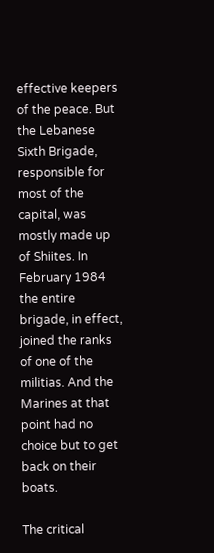effective keepers of the peace. But the Lebanese Sixth Brigade, responsible for most of the capital, was mostly made up of Shiites. In February 1984 the entire brigade, in effect, joined the ranks of one of the militias. And the Marines at that point had no choice but to get back on their boats.

The critical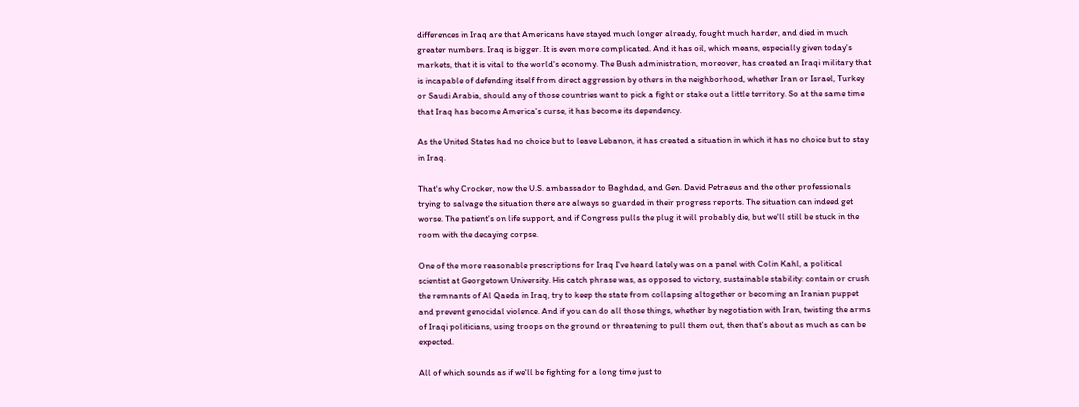differences in Iraq are that Americans have stayed much longer already, fought much harder, and died in much greater numbers. Iraq is bigger. It is even more complicated. And it has oil, which means, especially given today's markets, that it is vital to the world's economy. The Bush administration, moreover, has created an Iraqi military that is incapable of defending itself from direct aggression by others in the neighborhood, whether Iran or Israel, Turkey or Saudi Arabia, should any of those countries want to pick a fight or stake out a little territory. So at the same time that Iraq has become America's curse, it has become its dependency.

As the United States had no choice but to leave Lebanon, it has created a situation in which it has no choice but to stay in Iraq.

That's why Crocker, now the U.S. ambassador to Baghdad, and Gen. David Petraeus and the other professionals trying to salvage the situation there are always so guarded in their progress reports. The situation can indeed get worse. The patient's on life support, and if Congress pulls the plug it will probably die, but we'll still be stuck in the room with the decaying corpse.

One of the more reasonable prescriptions for Iraq I've heard lately was on a panel with Colin Kahl, a political scientist at Georgetown University. His catch phrase was, as opposed to victory, sustainable stability: contain or crush the remnants of Al Qaeda in Iraq, try to keep the state from collapsing altogether or becoming an Iranian puppet and prevent genocidal violence. And if you can do all those things, whether by negotiation with Iran, twisting the arms of Iraqi politicians, using troops on the ground or threatening to pull them out, then that's about as much as can be expected.

All of which sounds as if we'll be fighting for a long time just to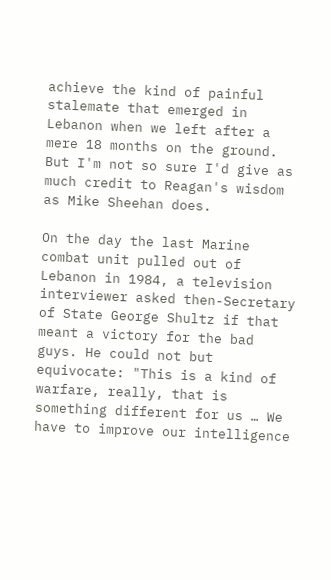achieve the kind of painful stalemate that emerged in Lebanon when we left after a mere 18 months on the ground. But I'm not so sure I'd give as much credit to Reagan's wisdom as Mike Sheehan does.

On the day the last Marine combat unit pulled out of Lebanon in 1984, a television interviewer asked then-Secretary of State George Shultz if that meant a victory for the bad guys. He could not but equivocate: "This is a kind of warfare, really, that is something different for us … We have to improve our intelligence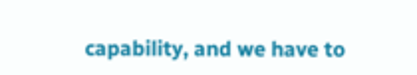capability, and we have to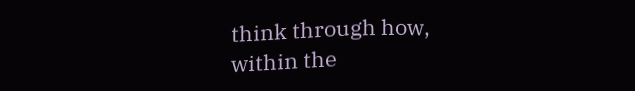think through how, within the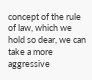concept of the rule of law, which we hold so dear, we can take a more aggressive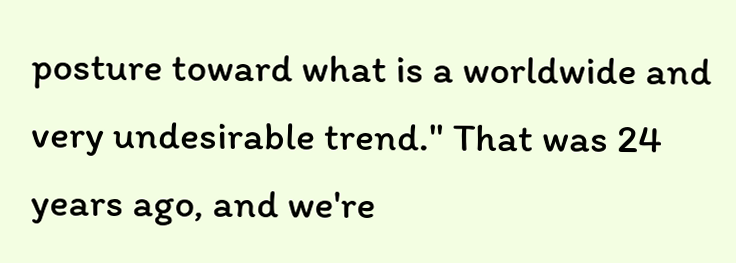posture toward what is a worldwide and very undesirable trend." That was 24 years ago, and we're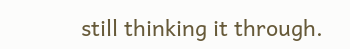still thinking it through.